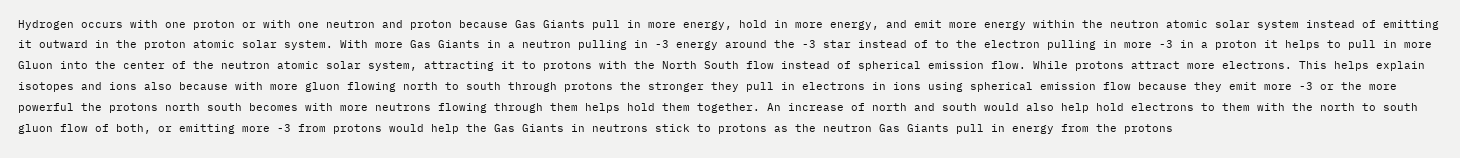Hydrogen occurs with one proton or with one neutron and proton because Gas Giants pull in more energy, hold in more energy, and emit more energy within the neutron atomic solar system instead of emitting it outward in the proton atomic solar system. With more Gas Giants in a neutron pulling in -3 energy around the -3 star instead of to the electron pulling in more -3 in a proton it helps to pull in more Gluon into the center of the neutron atomic solar system, attracting it to protons with the North South flow instead of spherical emission flow. While protons attract more electrons. This helps explain isotopes and ions also because with more gluon flowing north to south through protons the stronger they pull in electrons in ions using spherical emission flow because they emit more -3 or the more powerful the protons north south becomes with more neutrons flowing through them helps hold them together. An increase of north and south would also help hold electrons to them with the north to south gluon flow of both, or emitting more -3 from protons would help the Gas Giants in neutrons stick to protons as the neutron Gas Giants pull in energy from the protons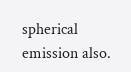spherical emission also.